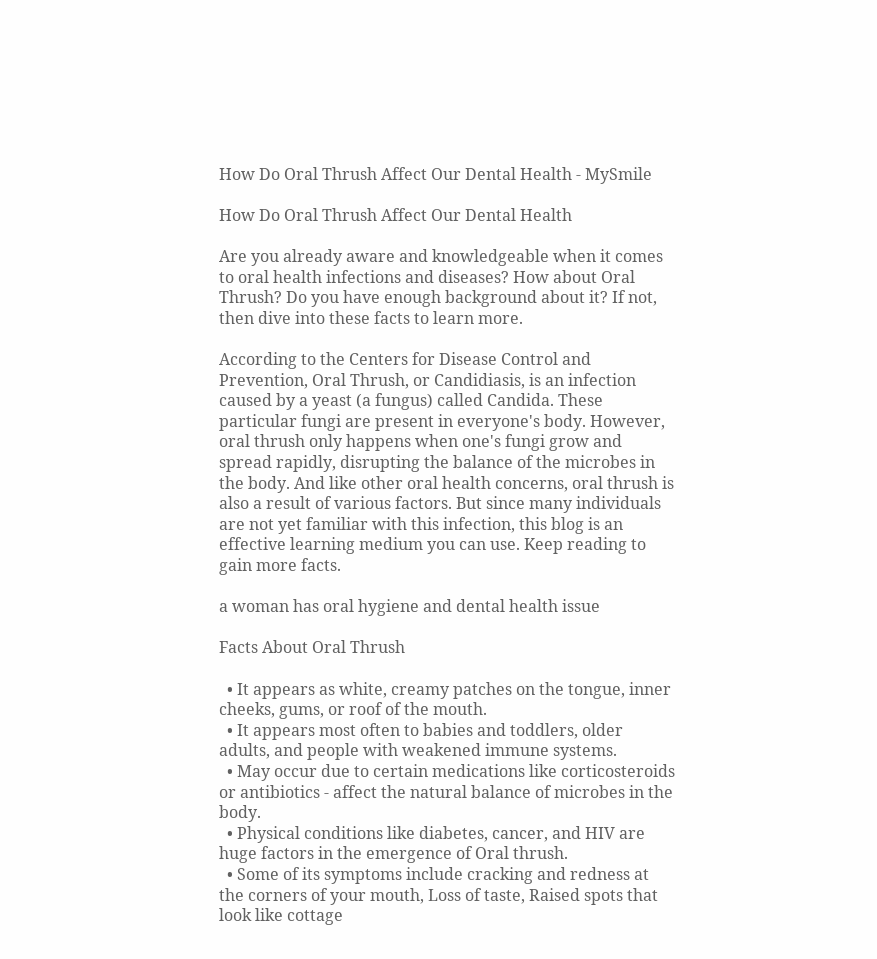How Do Oral Thrush Affect Our Dental Health - MySmile

How Do Oral Thrush Affect Our Dental Health

Are you already aware and knowledgeable when it comes to oral health infections and diseases? How about Oral Thrush? Do you have enough background about it? If not, then dive into these facts to learn more.

According to the Centers for Disease Control and Prevention, Oral Thrush, or Candidiasis, is an infection caused by a yeast (a fungus) called Candida. These particular fungi are present in everyone's body. However, oral thrush only happens when one's fungi grow and spread rapidly, disrupting the balance of the microbes in the body. And like other oral health concerns, oral thrush is also a result of various factors. But since many individuals are not yet familiar with this infection, this blog is an effective learning medium you can use. Keep reading to gain more facts.

a woman has oral hygiene and dental health issue

Facts About Oral Thrush

  • It appears as white, creamy patches on the tongue, inner cheeks, gums, or roof of the mouth.
  • It appears most often to babies and toddlers, older adults, and people with weakened immune systems.
  • May occur due to certain medications like corticosteroids or antibiotics - affect the natural balance of microbes in the body.
  • Physical conditions like diabetes, cancer, and HIV are huge factors in the emergence of Oral thrush.
  • Some of its symptoms include cracking and redness at the corners of your mouth, Loss of taste, Raised spots that look like cottage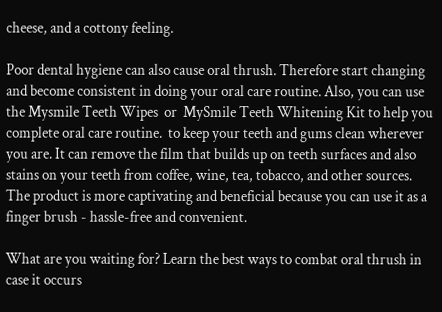cheese, and a cottony feeling.

Poor dental hygiene can also cause oral thrush. Therefore start changing and become consistent in doing your oral care routine. Also, you can use the Mysmile Teeth Wipes  or  MySmile Teeth Whitening Kit to help you complete oral care routine.  to keep your teeth and gums clean wherever you are. It can remove the film that builds up on teeth surfaces and also stains on your teeth from coffee, wine, tea, tobacco, and other sources. The product is more captivating and beneficial because you can use it as a finger brush - hassle-free and convenient.

What are you waiting for? Learn the best ways to combat oral thrush in case it occurs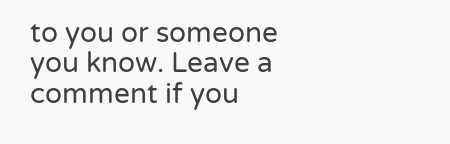to you or someone you know. Leave a comment if you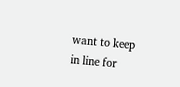want to keep in line for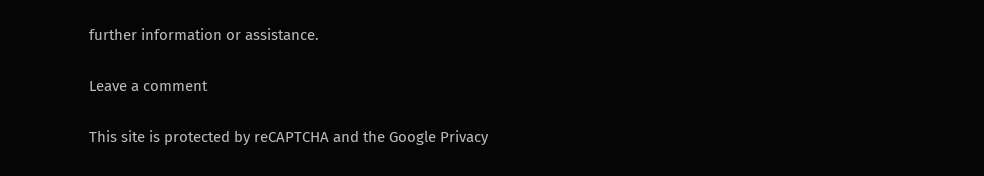further information or assistance.

Leave a comment

This site is protected by reCAPTCHA and the Google Privacy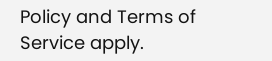Policy and Terms of Service apply.